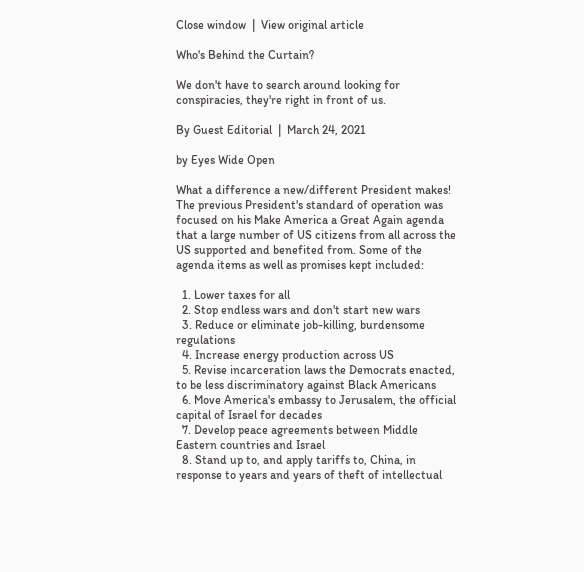Close window  |  View original article

Who's Behind the Curtain?

We don't have to search around looking for conspiracies, they're right in front of us.

By Guest Editorial  |  March 24, 2021

by Eyes Wide Open

What a difference a new/different President makes! The previous President's standard of operation was focused on his Make America a Great Again agenda that a large number of US citizens from all across the US supported and benefited from. Some of the agenda items as well as promises kept included:

  1. Lower taxes for all
  2. Stop endless wars and don't start new wars
  3. Reduce or eliminate job-killing, burdensome regulations
  4. Increase energy production across US
  5. Revise incarceration laws the Democrats enacted, to be less discriminatory against Black Americans
  6. Move America's embassy to Jerusalem, the official capital of Israel for decades
  7. Develop peace agreements between Middle Eastern countries and Israel
  8. Stand up to, and apply tariffs to, China, in response to years and years of theft of intellectual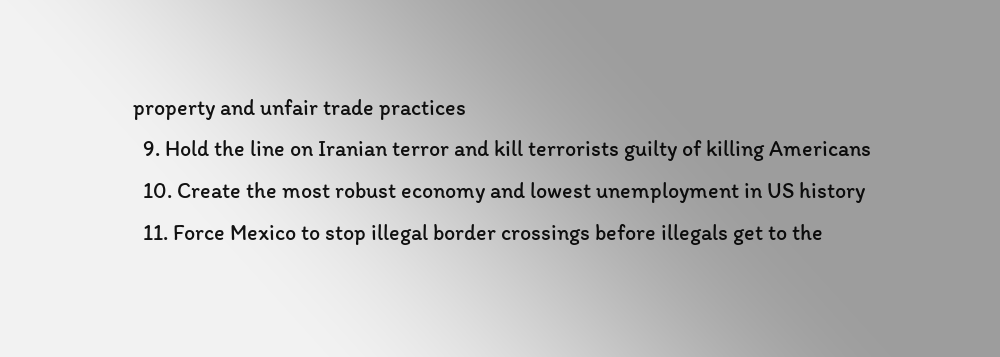property and unfair trade practices
  9. Hold the line on Iranian terror and kill terrorists guilty of killing Americans
  10. Create the most robust economy and lowest unemployment in US history
  11. Force Mexico to stop illegal border crossings before illegals get to the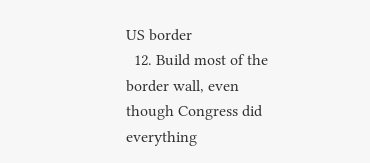US border
  12. Build most of the border wall, even though Congress did everything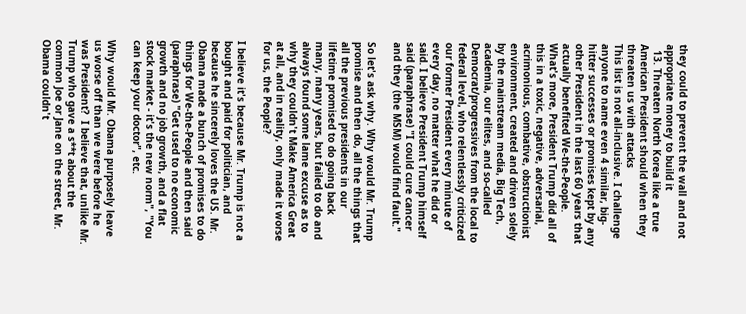they could to prevent the wall and not appropriate money to build it
  13. Threaten North Korea like a true American President should when they threaten us with attacks
This list is not all-inclusive. I challenge anyone to name even 4 similar, big-hitter successes or promises kept by any other President in the last 60 years that actually benefited We-the-People.
What's more, President Trump did all of this in a toxic, negative, adversarial, acrimonious, combative, obstructionist environment, created and driven solely by the mainstream media, Big Tech, academia, our elites, and so-called Democrat/progressives from the local to federal level, who relentlessly criticized our former President every minute of every day, no matter what he did or said. I believe President Trump himself said (paraphrase) "I could cure cancer and they (the MSM) would find fault."

So let's ask why. Why would Mr. Trump promise and then do, all the things that all the previous presidents in our lifetime promised to do going back many, many years, but failed to do and always found some lame excuse as to why they couldn't Make America Great at all, and in reality, only made it worse for us, the People?

I believe it's because Mr. Trump is not a bought and paid for politician, and because he sincerely loves the US. Mr. Obama made a bunch of promises to do things for We-the-People and then said (paraphrase) "Get used to no economic growth and no job growth, and a flat stock market - it's the new norm", "You can keep your doctor", etc.

Why would Mr. Obama purposely leave  us worse off than we were before he was President?  I believe that, unlike Mr. Trump who gave a s**t about the common Joe or Jane on the street, Mr. Obama couldn't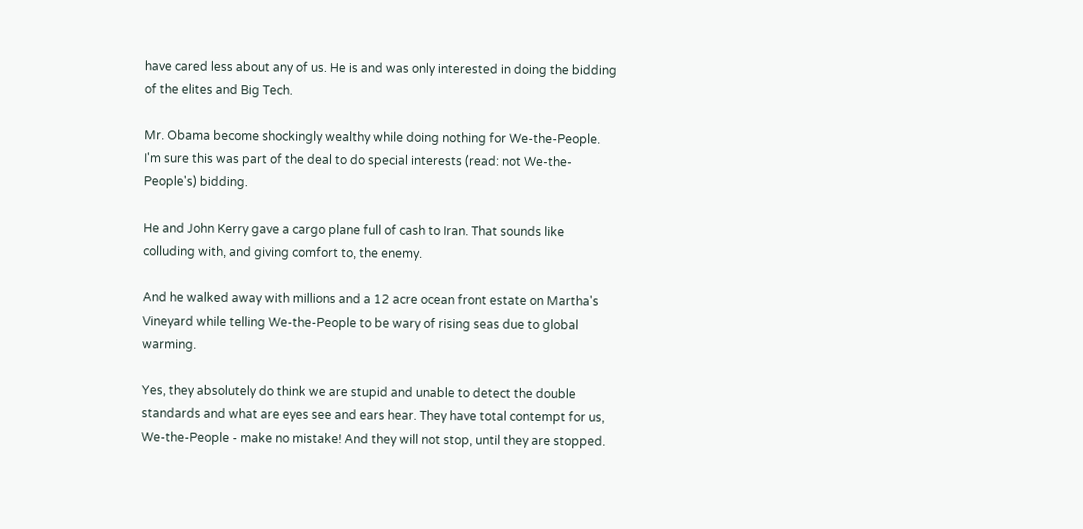have cared less about any of us. He is and was only interested in doing the bidding of the elites and Big Tech.

Mr. Obama become shockingly wealthy while doing nothing for We-the-People. I'm sure this was part of the deal to do special interests (read: not We-the-People's) bidding.

He and John Kerry gave a cargo plane full of cash to Iran. That sounds like colluding with, and giving comfort to, the enemy.

And he walked away with millions and a 12 acre ocean front estate on Martha's Vineyard while telling We-the-People to be wary of rising seas due to global warming.

Yes, they absolutely do think we are stupid and unable to detect the double standards and what are eyes see and ears hear. They have total contempt for us, We-the-People - make no mistake! And they will not stop, until they are stopped.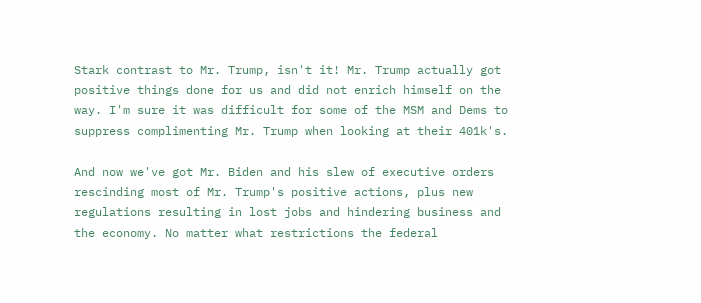Stark contrast to Mr. Trump, isn't it! Mr. Trump actually got positive things done for us and did not enrich himself on the way. I'm sure it was difficult for some of the MSM and Dems to suppress complimenting Mr. Trump when looking at their 401k's.

And now we've got Mr. Biden and his slew of executive orders rescinding most of Mr. Trump's positive actions, plus new regulations resulting in lost jobs and hindering business and the economy. No matter what restrictions the federal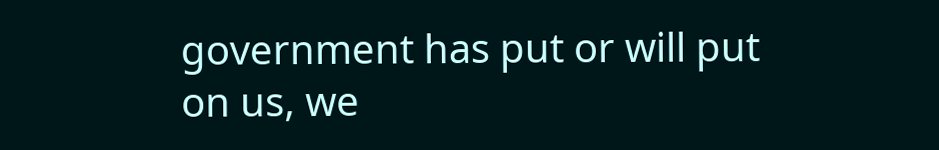government has put or will put on us, we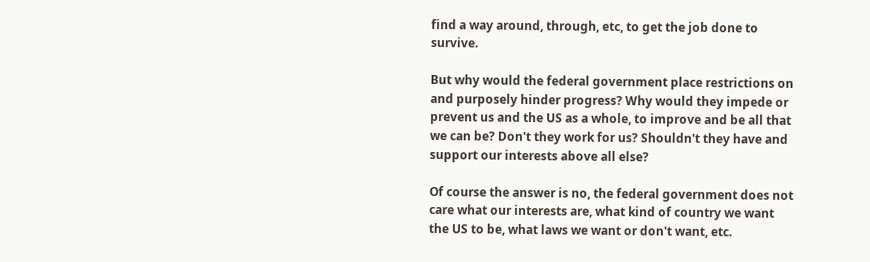find a way around, through, etc, to get the job done to survive.

But why would the federal government place restrictions on and purposely hinder progress? Why would they impede or prevent us and the US as a whole, to improve and be all that we can be? Don't they work for us? Shouldn't they have and support our interests above all else?

Of course the answer is no, the federal government does not care what our interests are, what kind of country we want the US to be, what laws we want or don't want, etc.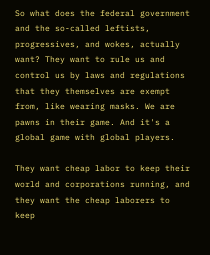So what does the federal government and the so-called leftists, progressives, and wokes, actually want? They want to rule us and control us by laws and regulations that they themselves are exempt from, like wearing masks. We are pawns in their game. And it's a global game with global players.

They want cheap labor to keep their world and corporations running, and they want the cheap laborers to keep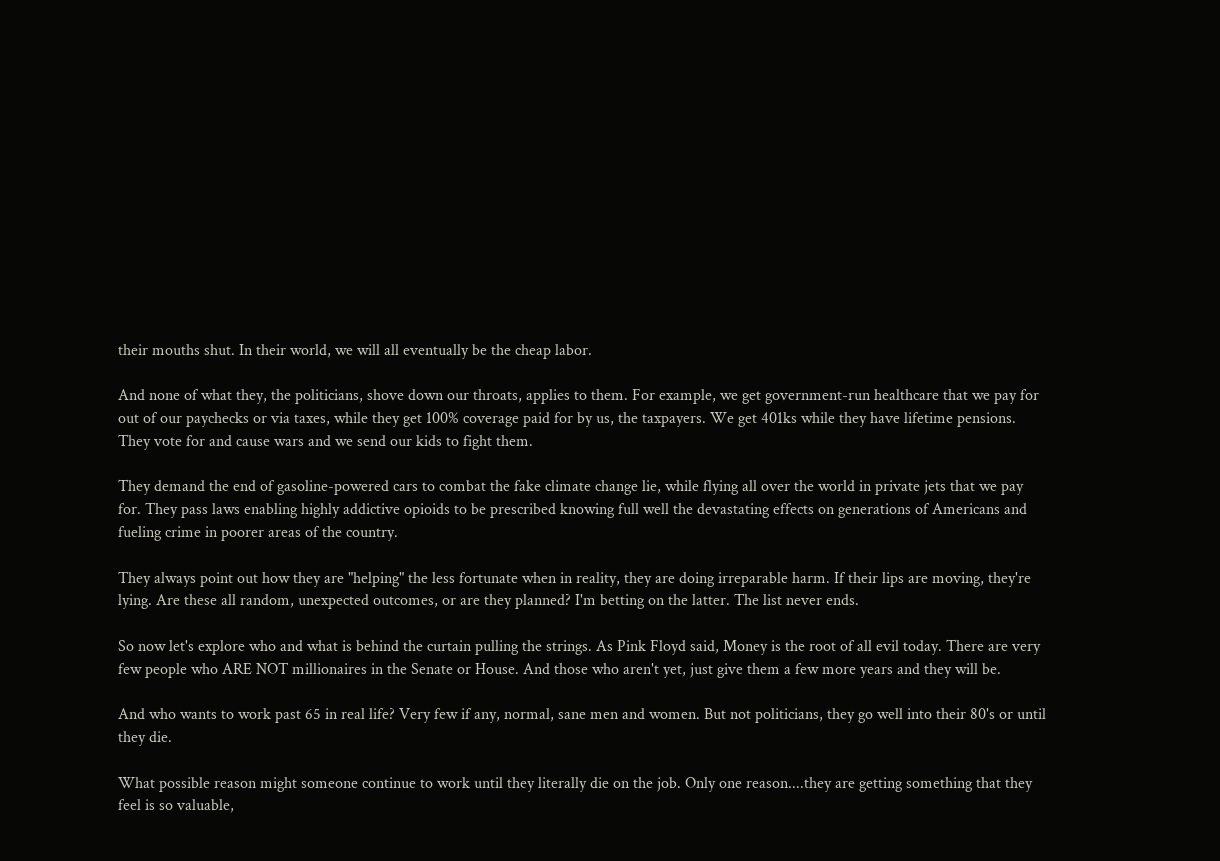their mouths shut. In their world, we will all eventually be the cheap labor.

And none of what they, the politicians, shove down our throats, applies to them. For example, we get government-run healthcare that we pay for out of our paychecks or via taxes, while they get 100% coverage paid for by us, the taxpayers. We get 401ks while they have lifetime pensions. They vote for and cause wars and we send our kids to fight them.

They demand the end of gasoline-powered cars to combat the fake climate change lie, while flying all over the world in private jets that we pay for. They pass laws enabling highly addictive opioids to be prescribed knowing full well the devastating effects on generations of Americans and fueling crime in poorer areas of the country.

They always point out how they are "helping" the less fortunate when in reality, they are doing irreparable harm. If their lips are moving, they're lying. Are these all random, unexpected outcomes, or are they planned? I'm betting on the latter. The list never ends.

So now let's explore who and what is behind the curtain pulling the strings. As Pink Floyd said, Money is the root of all evil today. There are very few people who ARE NOT millionaires in the Senate or House. And those who aren't yet, just give them a few more years and they will be.

And who wants to work past 65 in real life? Very few if any, normal, sane men and women. But not politicians, they go well into their 80's or until they die.

What possible reason might someone continue to work until they literally die on the job. Only one reason....they are getting something that they feel is so valuable,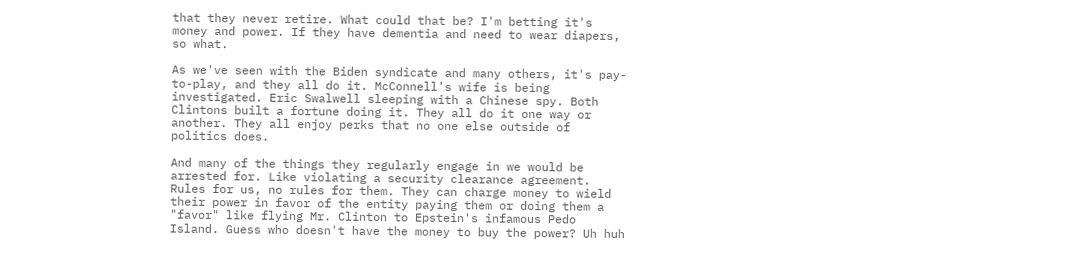that they never retire. What could that be? I'm betting it's money and power. If they have dementia and need to wear diapers, so what.

As we've seen with the Biden syndicate and many others, it's pay-to-play, and they all do it. McConnell's wife is being investigated. Eric Swalwell sleeping with a Chinese spy. Both Clintons built a fortune doing it. They all do it one way or another. They all enjoy perks that no one else outside of politics does.

And many of the things they regularly engage in we would be arrested for. Like violating a security clearance agreement. Rules for us, no rules for them. They can charge money to wield their power in favor of the entity paying them or doing them a "favor" like flying Mr. Clinton to Epstein's infamous Pedo Island. Guess who doesn't have the money to buy the power? Uh huh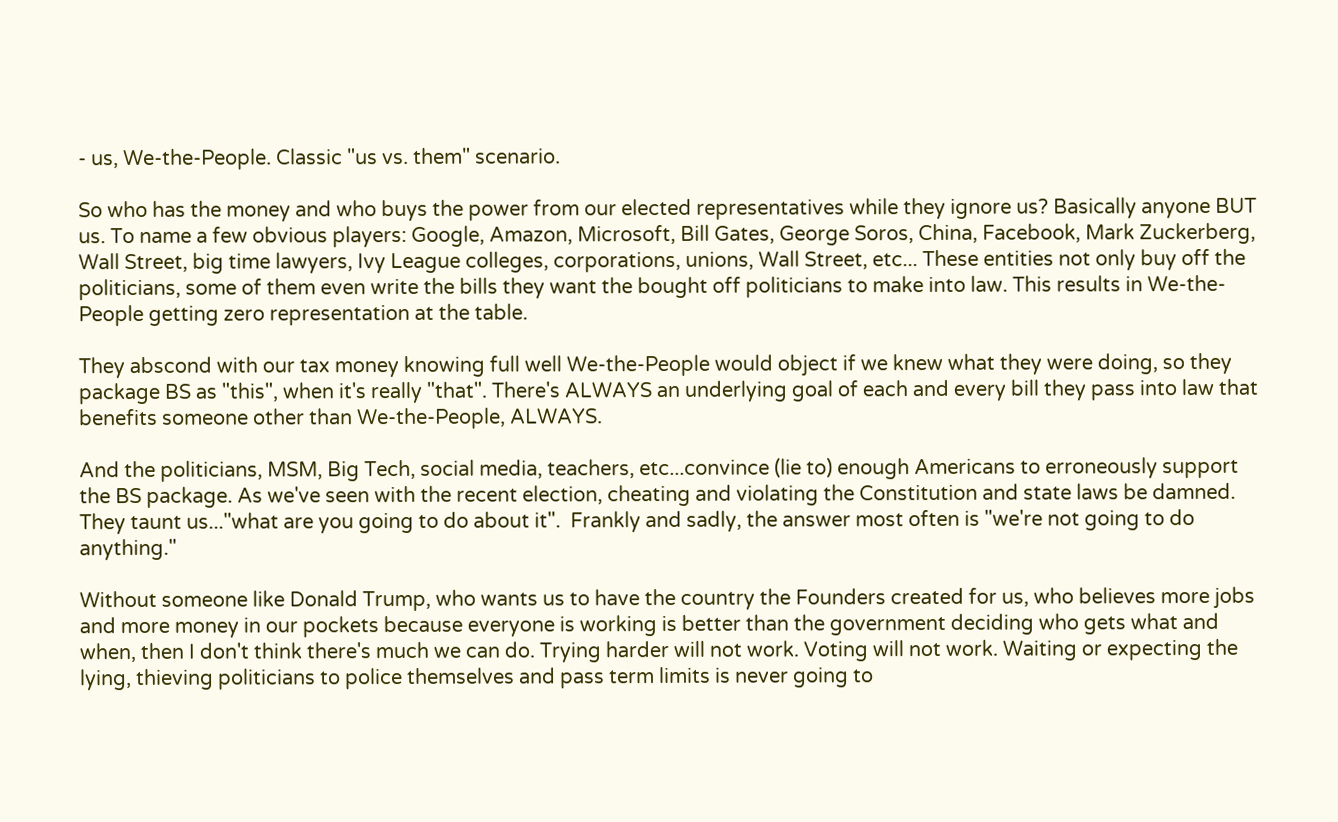- us, We-the-People. Classic "us vs. them" scenario.

So who has the money and who buys the power from our elected representatives while they ignore us? Basically anyone BUT us. To name a few obvious players: Google, Amazon, Microsoft, Bill Gates, George Soros, China, Facebook, Mark Zuckerberg, Wall Street, big time lawyers, Ivy League colleges, corporations, unions, Wall Street, etc... These entities not only buy off the politicians, some of them even write the bills they want the bought off politicians to make into law. This results in We-the-People getting zero representation at the table.

They abscond with our tax money knowing full well We-the-People would object if we knew what they were doing, so they package BS as "this", when it's really "that". There's ALWAYS an underlying goal of each and every bill they pass into law that benefits someone other than We-the-People, ALWAYS.

And the politicians, MSM, Big Tech, social media, teachers, etc...convince (lie to) enough Americans to erroneously support the BS package. As we've seen with the recent election, cheating and violating the Constitution and state laws be damned. They taunt us..."what are you going to do about it".  Frankly and sadly, the answer most often is "we're not going to do anything."

Without someone like Donald Trump, who wants us to have the country the Founders created for us, who believes more jobs and more money in our pockets because everyone is working is better than the government deciding who gets what and when, then I don't think there's much we can do. Trying harder will not work. Voting will not work. Waiting or expecting the lying, thieving politicians to police themselves and pass term limits is never going to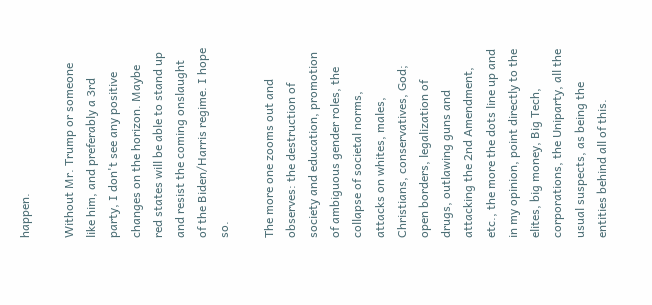happen.

Without Mr. Trump or someone like him, and preferably a 3rd party, I don't see any positive changes on the horizon. Maybe red states will be able to stand up and resist the coming onslaught of the Biden/Harris regime. I hope so.

The more one zooms out and observes: the destruction of society and education, promotion of ambiguous gender roles, the collapse of societal norms, attacks on whites, males, Christians, conservatives, God; open borders, legalization of drugs, outlawing guns and attacking the 2nd Amendment, etc., the more the dots line up and in my opinion, point directly to the elites, big money, Big Tech, corporations, the Uniparty, all the usual suspects, as being the entities behind all of this.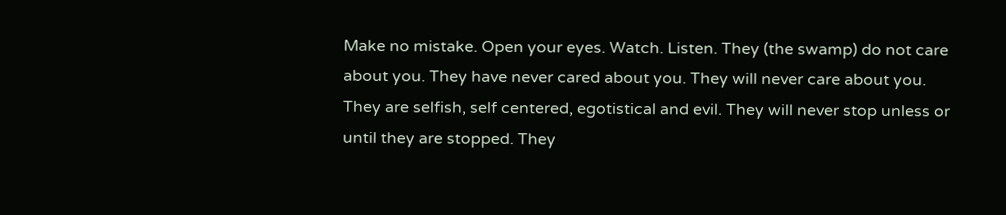Make no mistake. Open your eyes. Watch. Listen. They (the swamp) do not care about you. They have never cared about you. They will never care about you. They are selfish, self centered, egotistical and evil. They will never stop unless or until they are stopped. They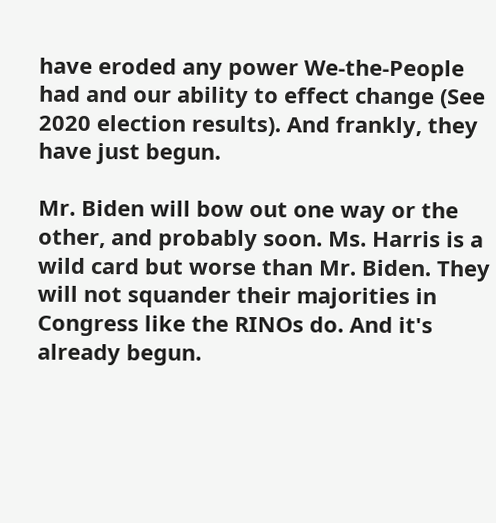have eroded any power We-the-People had and our ability to effect change (See 2020 election results). And frankly, they have just begun.

Mr. Biden will bow out one way or the other, and probably soon. Ms. Harris is a wild card but worse than Mr. Biden. They will not squander their majorities in Congress like the RINOs do. And it's already begun.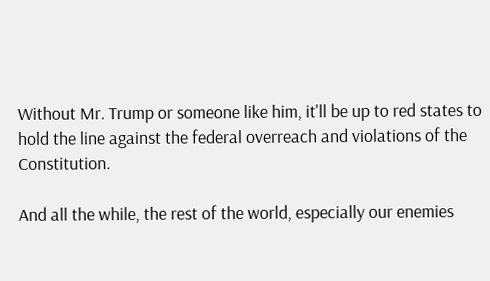Without Mr. Trump or someone like him, it'll be up to red states to hold the line against the federal overreach and violations of the Constitution.

And all the while, the rest of the world, especially our enemies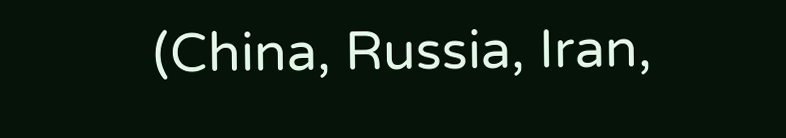(China, Russia, Iran,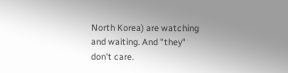North Korea) are watching and waiting. And "they" don't care.